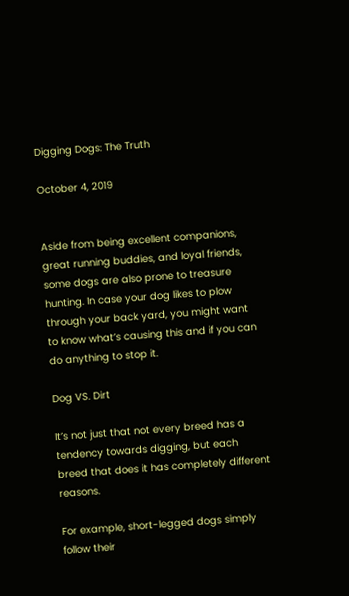Digging Dogs: The Truth

October 4, 2019


Aside from being excellent companions, great running buddies, and loyal friends, some dogs are also prone to treasure hunting. In case your dog likes to plow through your back yard, you might want to know what’s causing this and if you can do anything to stop it.

Dog VS. Dirt

It’s not just that not every breed has a tendency towards digging, but each breed that does it has completely different reasons.

For example, short-legged dogs simply follow their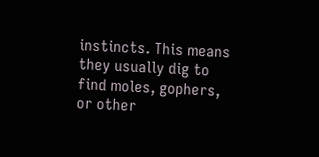instincts. This means they usually dig to find moles, gophers, or other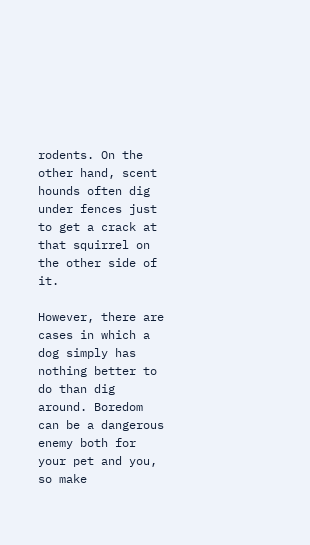rodents. On the other hand, scent hounds often dig under fences just to get a crack at that squirrel on the other side of it.

However, there are cases in which a dog simply has nothing better to do than dig around. Boredom can be a dangerous enemy both for your pet and you, so make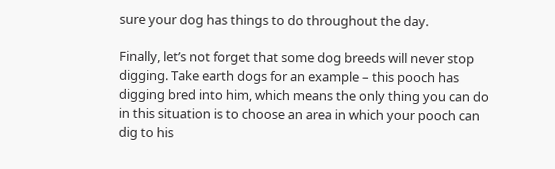sure your dog has things to do throughout the day.

Finally, let’s not forget that some dog breeds will never stop digging. Take earth dogs for an example – this pooch has digging bred into him, which means the only thing you can do in this situation is to choose an area in which your pooch can dig to his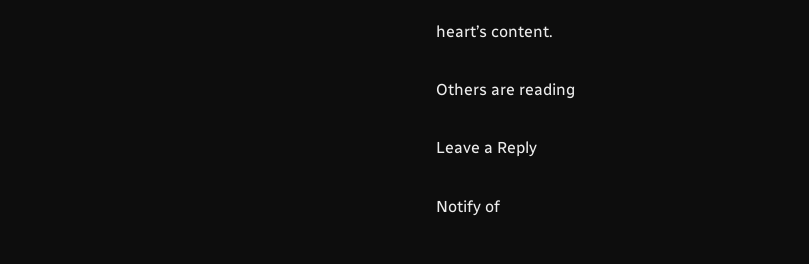heart’s content.

Others are reading

Leave a Reply

Notify of